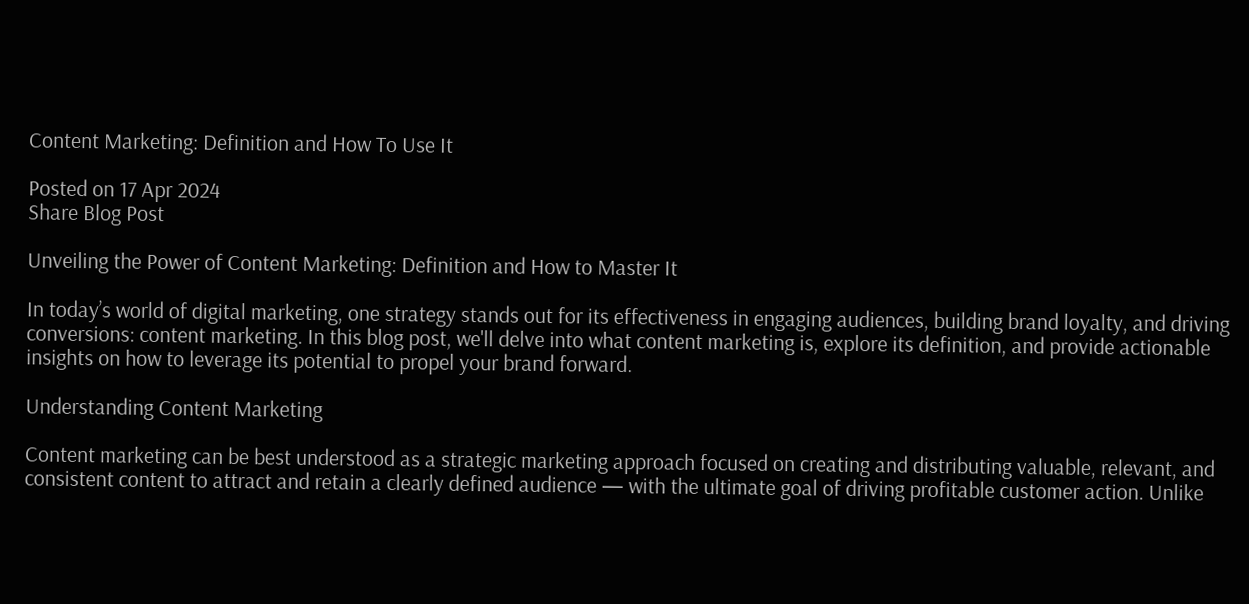Content Marketing: Definition and How To Use It

Posted on 17 Apr 2024
Share Blog Post

Unveiling the Power of Content Marketing: Definition and How to Master It

In today’s world of digital marketing, one strategy stands out for its effectiveness in engaging audiences, building brand loyalty, and driving conversions: content marketing. In this blog post, we'll delve into what content marketing is, explore its definition, and provide actionable insights on how to leverage its potential to propel your brand forward.

Understanding Content Marketing

Content marketing can be best understood as a strategic marketing approach focused on creating and distributing valuable, relevant, and consistent content to attract and retain a clearly defined audience — with the ultimate goal of driving profitable customer action. Unlike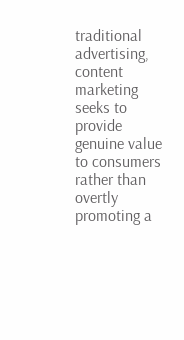traditional advertising, content marketing seeks to provide genuine value to consumers rather than overtly promoting a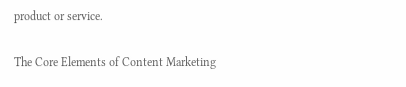product or service.

The Core Elements of Content Marketing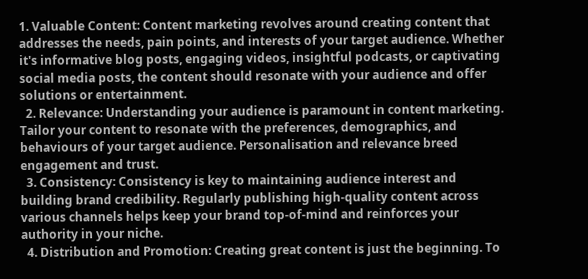1. Valuable Content: Content marketing revolves around creating content that addresses the needs, pain points, and interests of your target audience. Whether it's informative blog posts, engaging videos, insightful podcasts, or captivating social media posts, the content should resonate with your audience and offer solutions or entertainment.
  2. Relevance: Understanding your audience is paramount in content marketing. Tailor your content to resonate with the preferences, demographics, and behaviours of your target audience. Personalisation and relevance breed engagement and trust.
  3. Consistency: Consistency is key to maintaining audience interest and building brand credibility. Regularly publishing high-quality content across various channels helps keep your brand top-of-mind and reinforces your authority in your niche.
  4. Distribution and Promotion: Creating great content is just the beginning. To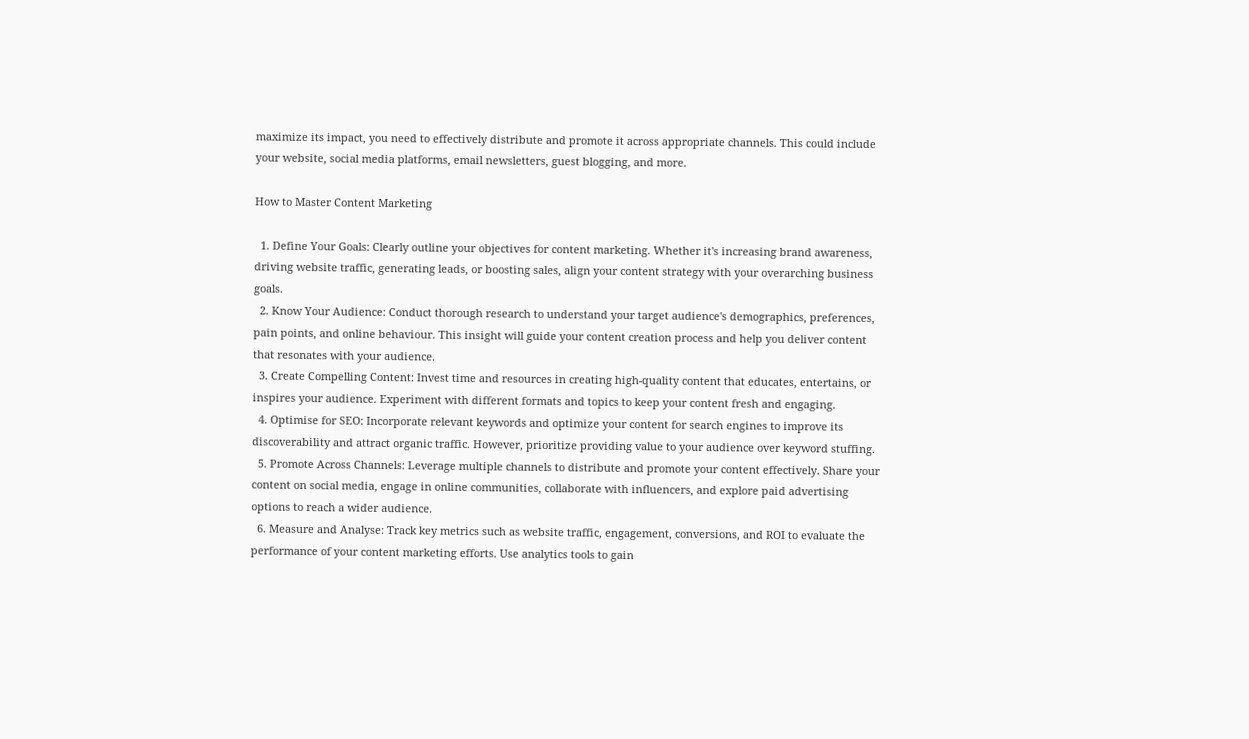maximize its impact, you need to effectively distribute and promote it across appropriate channels. This could include your website, social media platforms, email newsletters, guest blogging, and more.

How to Master Content Marketing

  1. Define Your Goals: Clearly outline your objectives for content marketing. Whether it's increasing brand awareness, driving website traffic, generating leads, or boosting sales, align your content strategy with your overarching business goals.
  2. Know Your Audience: Conduct thorough research to understand your target audience's demographics, preferences, pain points, and online behaviour. This insight will guide your content creation process and help you deliver content that resonates with your audience.
  3. Create Compelling Content: Invest time and resources in creating high-quality content that educates, entertains, or inspires your audience. Experiment with different formats and topics to keep your content fresh and engaging.
  4. Optimise for SEO: Incorporate relevant keywords and optimize your content for search engines to improve its discoverability and attract organic traffic. However, prioritize providing value to your audience over keyword stuffing.
  5. Promote Across Channels: Leverage multiple channels to distribute and promote your content effectively. Share your content on social media, engage in online communities, collaborate with influencers, and explore paid advertising options to reach a wider audience.
  6. Measure and Analyse: Track key metrics such as website traffic, engagement, conversions, and ROI to evaluate the performance of your content marketing efforts. Use analytics tools to gain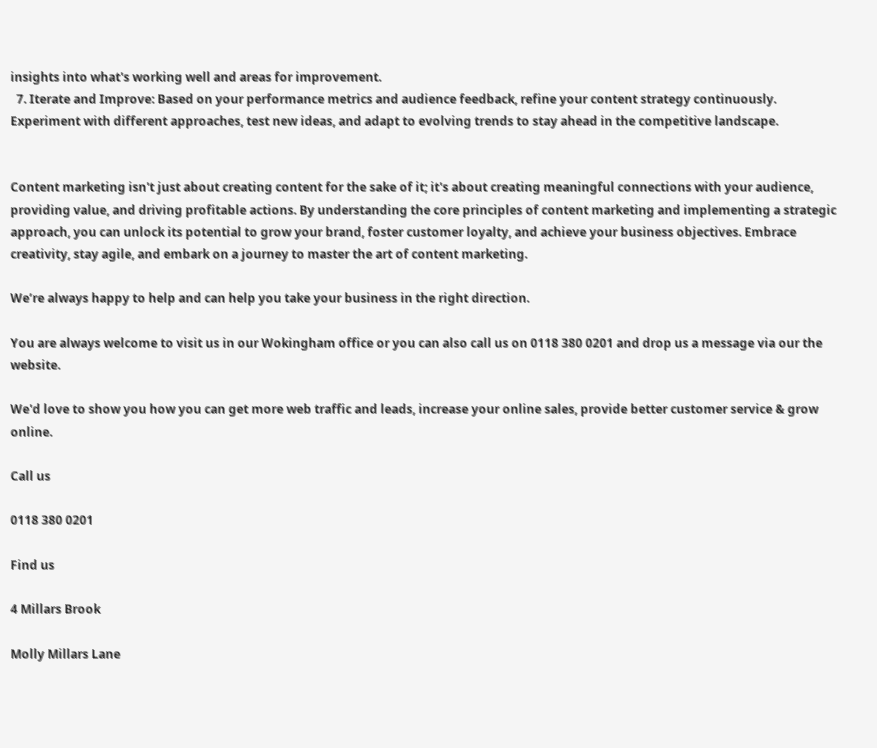insights into what's working well and areas for improvement.
  7. Iterate and Improve: Based on your performance metrics and audience feedback, refine your content strategy continuously. Experiment with different approaches, test new ideas, and adapt to evolving trends to stay ahead in the competitive landscape.


Content marketing isn't just about creating content for the sake of it; it's about creating meaningful connections with your audience, providing value, and driving profitable actions. By understanding the core principles of content marketing and implementing a strategic approach, you can unlock its potential to grow your brand, foster customer loyalty, and achieve your business objectives. Embrace creativity, stay agile, and embark on a journey to master the art of content marketing.

We’re always happy to help and can help you take your business in the right direction.

You are always welcome to visit us in our Wokingham office or you can also call us on 0118 380 0201 and drop us a message via our the website.

We'd love to show you how you can get more web traffic and leads, increase your online sales, provide better customer service & grow online.

Call us

0118 380 0201

Find us

4 Millars Brook

Molly Millars Lane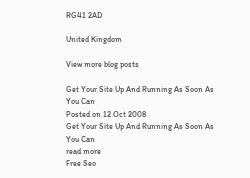RG41 2AD

United Kingdom

View more blog posts

Get Your Site Up And Running As Soon As You Can
Posted on 12 Oct 2008
Get Your Site Up And Running As Soon As You Can
read more
Free Seo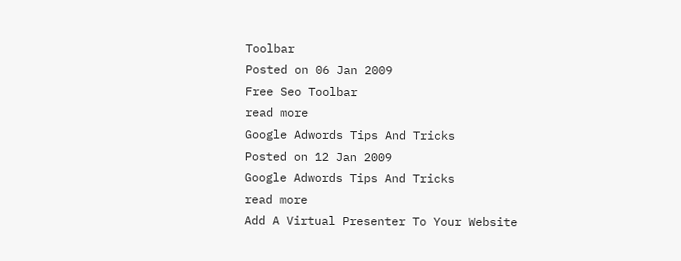Toolbar
Posted on 06 Jan 2009
Free Seo Toolbar
read more
Google Adwords Tips And Tricks
Posted on 12 Jan 2009
Google Adwords Tips And Tricks
read more
Add A Virtual Presenter To Your Website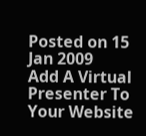Posted on 15 Jan 2009
Add A Virtual Presenter To Your Website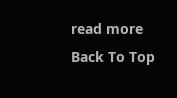read more
Back To Top